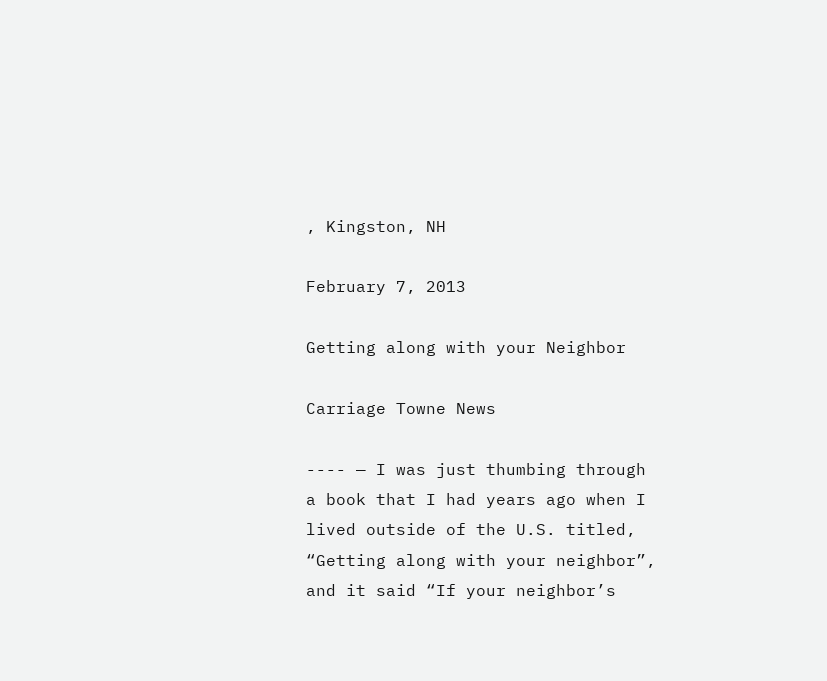, Kingston, NH

February 7, 2013

Getting along with your Neighbor

Carriage Towne News

---- — I was just thumbing through a book that I had years ago when I lived outside of the U.S. titled, “Getting along with your neighbor”, and it said “If your neighbor’s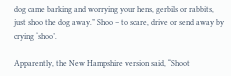dog came barking and worrying your hens, gerbils or rabbits, just shoo the dog away.” Shoo – to scare, drive or send away by crying ‘shoo’.

Apparently, the New Hampshire version said, “Shoot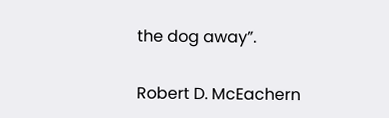the dog away”.

Robert D. McEachern